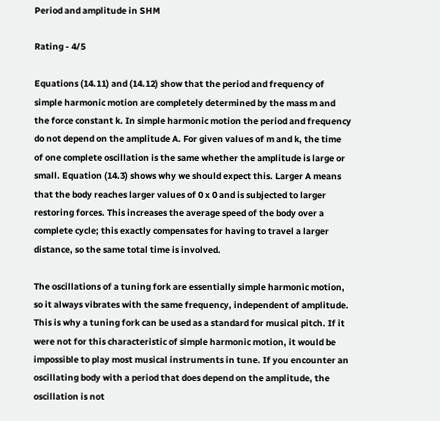Period and amplitude in SHM

Rating - 4/5

Equations (14.11) and (14.12) show that the period and frequency of simple harmonic motion are completely determined by the mass m and the force constant k. In simple harmonic motion the period and frequency do not depend on the amplitude A. For given values of m and k, the time of one complete oscillation is the same whether the amplitude is large or small. Equation (14.3) shows why we should expect this. Larger A means that the body reaches larger values of 0 x 0 and is subjected to larger restoring forces. This increases the average speed of the body over a complete cycle; this exactly compensates for having to travel a larger distance, so the same total time is involved.

The oscillations of a tuning fork are essentially simple harmonic motion, so it always vibrates with the same frequency, independent of amplitude. This is why a tuning fork can be used as a standard for musical pitch. If it were not for this characteristic of simple harmonic motion, it would be impossible to play most musical instruments in tune. If you encounter an oscillating body with a period that does depend on the amplitude, the oscillation is not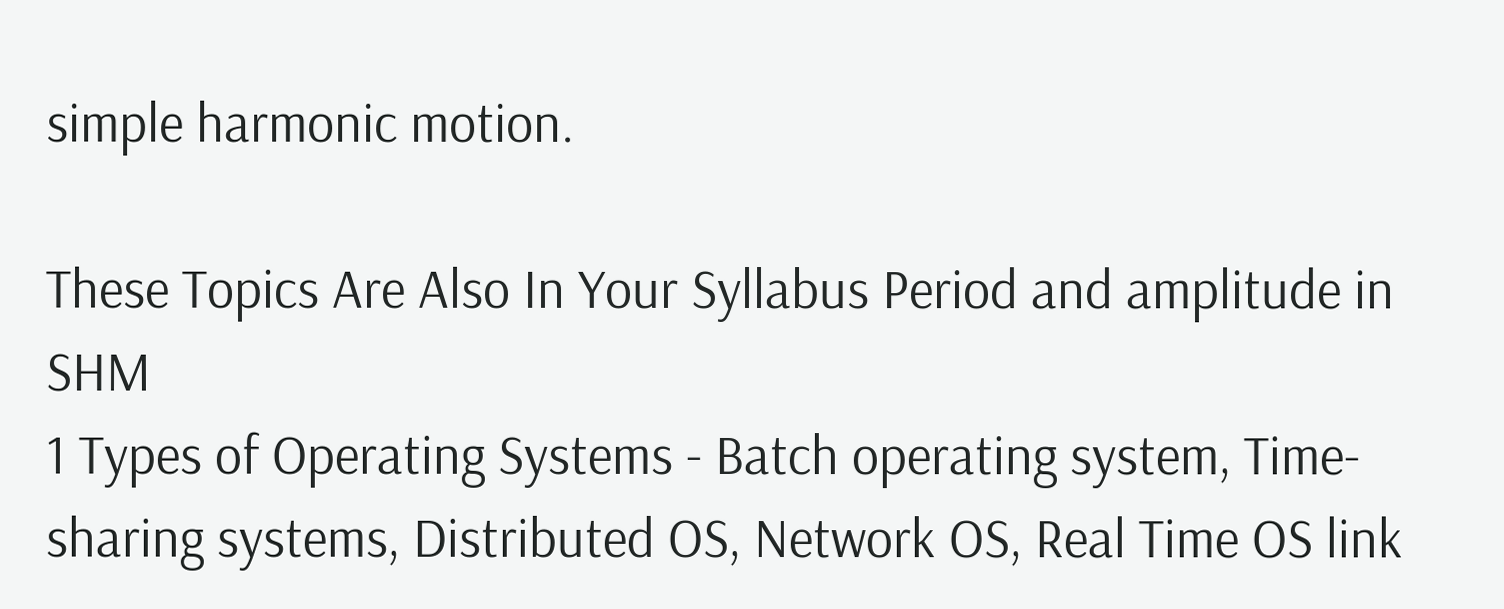simple harmonic motion.

These Topics Are Also In Your Syllabus Period and amplitude in SHM
1 Types of Operating Systems - Batch operating system, Time-sharing systems, Distributed OS, Network OS, Real Time OS link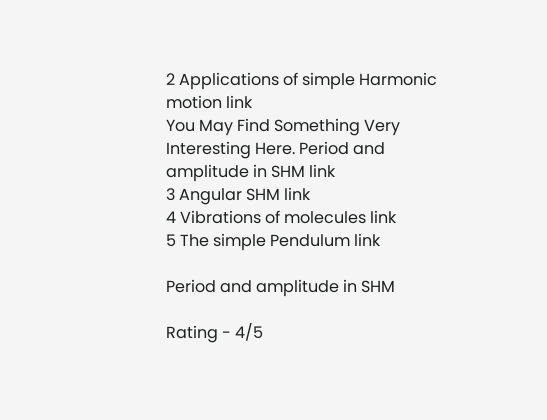2 Applications of simple Harmonic motion link
You May Find Something Very Interesting Here. Period and amplitude in SHM link
3 Angular SHM link
4 Vibrations of molecules link
5 The simple Pendulum link

Period and amplitude in SHM

Rating - 4/5